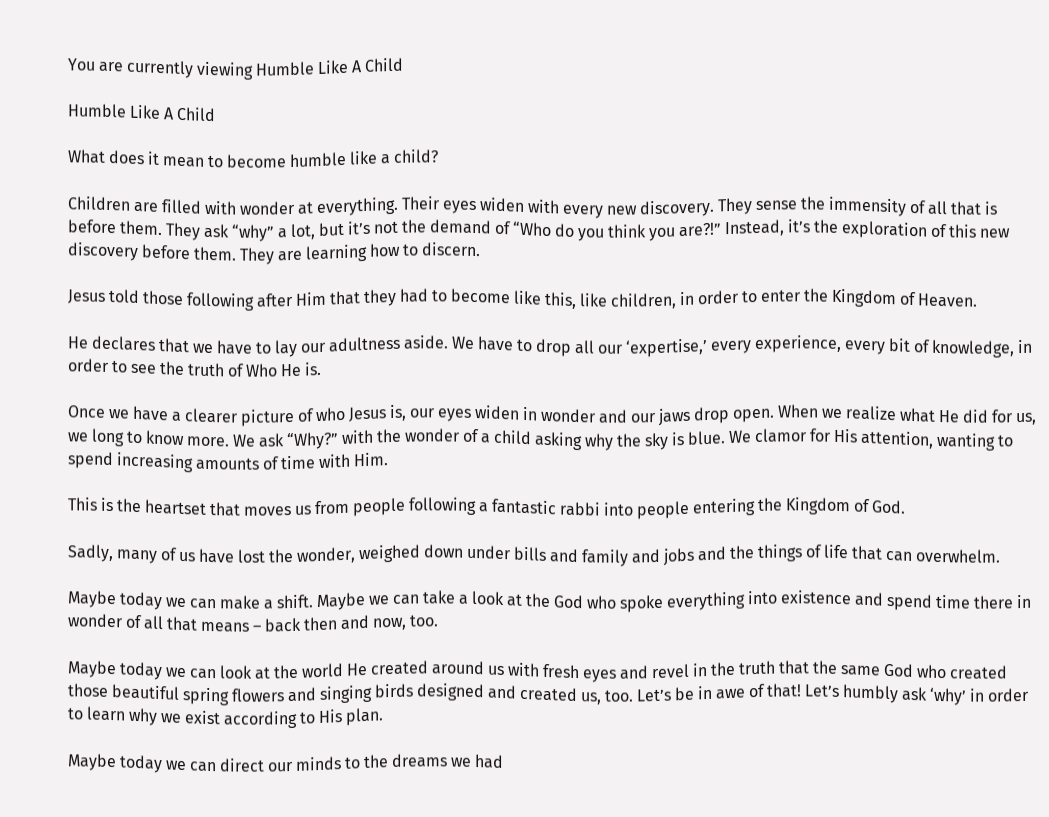You are currently viewing Humble Like A Child

Humble Like A Child

What does it mean to become humble like a child?

Children are filled with wonder at everything. Their eyes widen with every new discovery. They sense the immensity of all that is before them. They ask “why” a lot, but it’s not the demand of “Who do you think you are?!” Instead, it’s the exploration of this new discovery before them. They are learning how to discern.

Jesus told those following after Him that they had to become like this, like children, in order to enter the Kingdom of Heaven.

He declares that we have to lay our adultness aside. We have to drop all our ‘expertise,’ every experience, every bit of knowledge, in order to see the truth of Who He is.

Once we have a clearer picture of who Jesus is, our eyes widen in wonder and our jaws drop open. When we realize what He did for us, we long to know more. We ask “Why?” with the wonder of a child asking why the sky is blue. We clamor for His attention, wanting to spend increasing amounts of time with Him.

This is the heartset that moves us from people following a fantastic rabbi into people entering the Kingdom of God.

Sadly, many of us have lost the wonder, weighed down under bills and family and jobs and the things of life that can overwhelm.

Maybe today we can make a shift. Maybe we can take a look at the God who spoke everything into existence and spend time there in wonder of all that means – back then and now, too.

Maybe today we can look at the world He created around us with fresh eyes and revel in the truth that the same God who created those beautiful spring flowers and singing birds designed and created us, too. Let’s be in awe of that! Let’s humbly ask ‘why’ in order to learn why we exist according to His plan.

Maybe today we can direct our minds to the dreams we had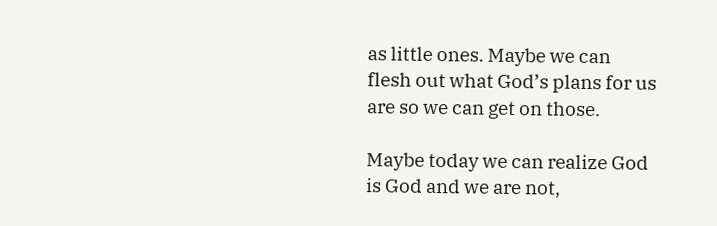as little ones. Maybe we can flesh out what God’s plans for us are so we can get on those.

Maybe today we can realize God is God and we are not,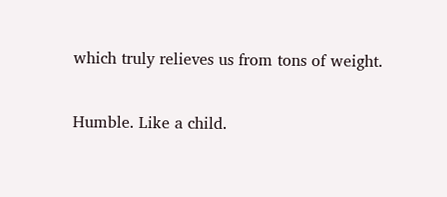which truly relieves us from tons of weight.

Humble. Like a child.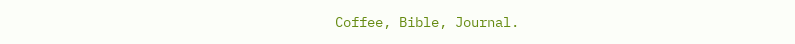Coffee, Bible, Journal.